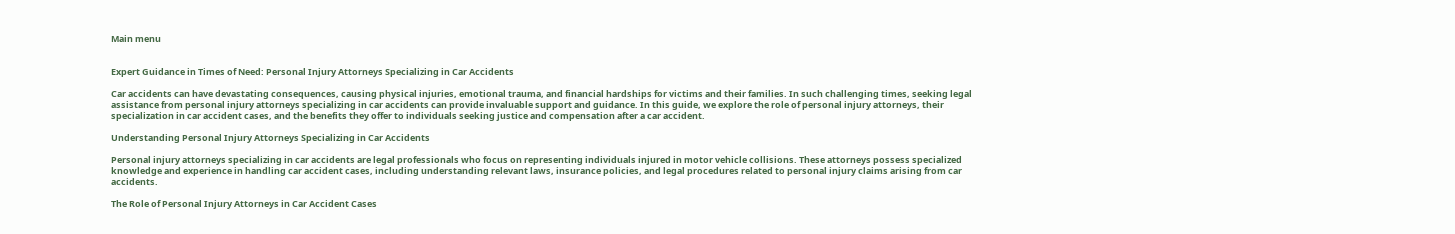Main menu


Expert Guidance in Times of Need: Personal Injury Attorneys Specializing in Car Accidents

Car accidents can have devastating consequences, causing physical injuries, emotional trauma, and financial hardships for victims and their families. In such challenging times, seeking legal assistance from personal injury attorneys specializing in car accidents can provide invaluable support and guidance. In this guide, we explore the role of personal injury attorneys, their specialization in car accident cases, and the benefits they offer to individuals seeking justice and compensation after a car accident.

Understanding Personal Injury Attorneys Specializing in Car Accidents

Personal injury attorneys specializing in car accidents are legal professionals who focus on representing individuals injured in motor vehicle collisions. These attorneys possess specialized knowledge and experience in handling car accident cases, including understanding relevant laws, insurance policies, and legal procedures related to personal injury claims arising from car accidents.

The Role of Personal Injury Attorneys in Car Accident Cases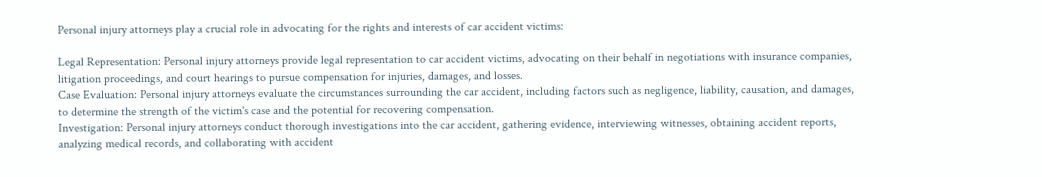Personal injury attorneys play a crucial role in advocating for the rights and interests of car accident victims:

Legal Representation: Personal injury attorneys provide legal representation to car accident victims, advocating on their behalf in negotiations with insurance companies, litigation proceedings, and court hearings to pursue compensation for injuries, damages, and losses.
Case Evaluation: Personal injury attorneys evaluate the circumstances surrounding the car accident, including factors such as negligence, liability, causation, and damages, to determine the strength of the victim's case and the potential for recovering compensation.
Investigation: Personal injury attorneys conduct thorough investigations into the car accident, gathering evidence, interviewing witnesses, obtaining accident reports, analyzing medical records, and collaborating with accident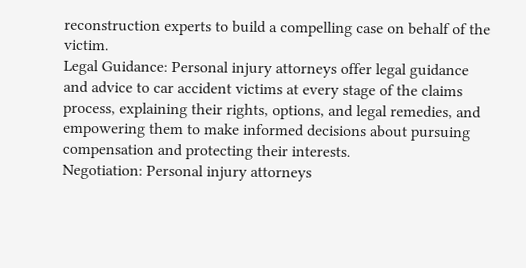reconstruction experts to build a compelling case on behalf of the victim.
Legal Guidance: Personal injury attorneys offer legal guidance and advice to car accident victims at every stage of the claims process, explaining their rights, options, and legal remedies, and empowering them to make informed decisions about pursuing compensation and protecting their interests.
Negotiation: Personal injury attorneys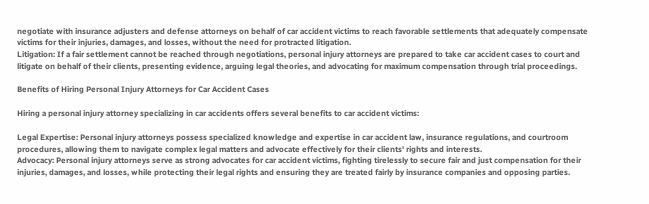negotiate with insurance adjusters and defense attorneys on behalf of car accident victims to reach favorable settlements that adequately compensate victims for their injuries, damages, and losses, without the need for protracted litigation.
Litigation: If a fair settlement cannot be reached through negotiations, personal injury attorneys are prepared to take car accident cases to court and litigate on behalf of their clients, presenting evidence, arguing legal theories, and advocating for maximum compensation through trial proceedings.

Benefits of Hiring Personal Injury Attorneys for Car Accident Cases

Hiring a personal injury attorney specializing in car accidents offers several benefits to car accident victims:

Legal Expertise: Personal injury attorneys possess specialized knowledge and expertise in car accident law, insurance regulations, and courtroom procedures, allowing them to navigate complex legal matters and advocate effectively for their clients' rights and interests.
Advocacy: Personal injury attorneys serve as strong advocates for car accident victims, fighting tirelessly to secure fair and just compensation for their injuries, damages, and losses, while protecting their legal rights and ensuring they are treated fairly by insurance companies and opposing parties.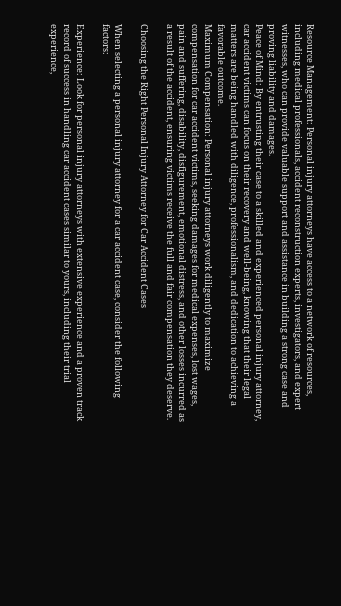Resource Management: Personal injury attorneys have access to a network of resources, including medical professionals, accident reconstruction experts, investigators, and expert witnesses, who can provide valuable support and assistance in building a strong case and proving liability and damages.
Peace of Mind: By entrusting their case to a skilled and experienced personal injury attorney, car accident victims can focus on their recovery and well-being, knowing that their legal matters are being handled with diligence, professionalism, and dedication to achieving a favorable outcome.
Maximum Compensation: Personal injury attorneys work diligently to maximize compensation for car accident victims, seeking damages for medical expenses, lost wages, pain and suffering, disability, disfigurement, emotional distress, and other losses incurred as a result of the accident, ensuring victims receive the full and fair compensation they deserve.

Choosing the Right Personal Injury Attorney for Car Accident Cases

When selecting a personal injury attorney for a car accident case, consider the following factors:

Experience: Look for personal injury attorneys with extensive experience and a proven track record of success in handling car accident cases similar to yours, including their trial experience,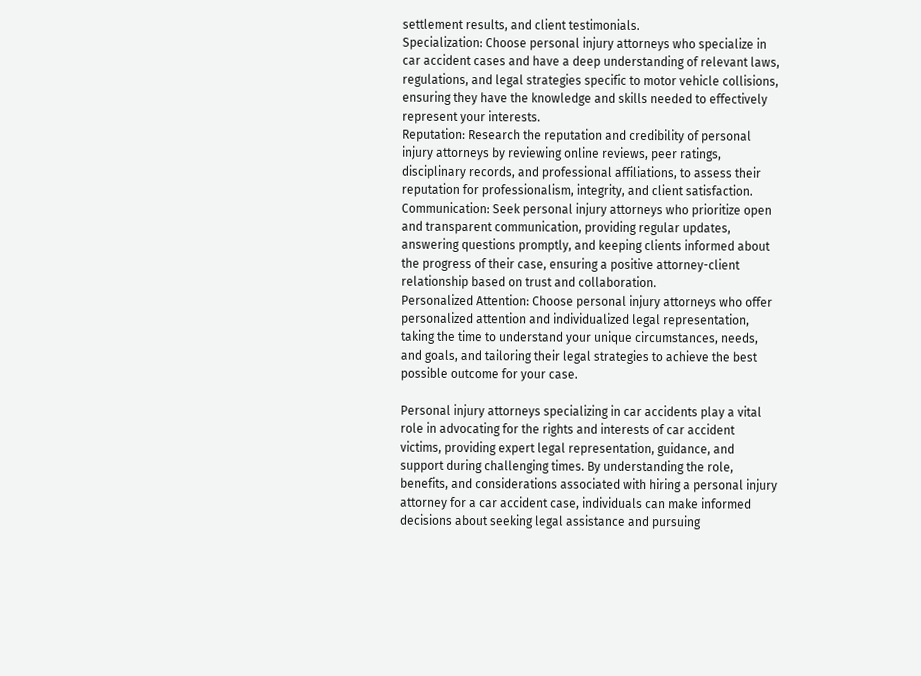settlement results, and client testimonials.
Specialization: Choose personal injury attorneys who specialize in car accident cases and have a deep understanding of relevant laws, regulations, and legal strategies specific to motor vehicle collisions, ensuring they have the knowledge and skills needed to effectively represent your interests.
Reputation: Research the reputation and credibility of personal injury attorneys by reviewing online reviews, peer ratings, disciplinary records, and professional affiliations, to assess their reputation for professionalism, integrity, and client satisfaction.
Communication: Seek personal injury attorneys who prioritize open and transparent communication, providing regular updates, answering questions promptly, and keeping clients informed about the progress of their case, ensuring a positive attorney-client relationship based on trust and collaboration.
Personalized Attention: Choose personal injury attorneys who offer personalized attention and individualized legal representation, taking the time to understand your unique circumstances, needs, and goals, and tailoring their legal strategies to achieve the best possible outcome for your case.

Personal injury attorneys specializing in car accidents play a vital role in advocating for the rights and interests of car accident victims, providing expert legal representation, guidance, and support during challenging times. By understanding the role, benefits, and considerations associated with hiring a personal injury attorney for a car accident case, individuals can make informed decisions about seeking legal assistance and pursuing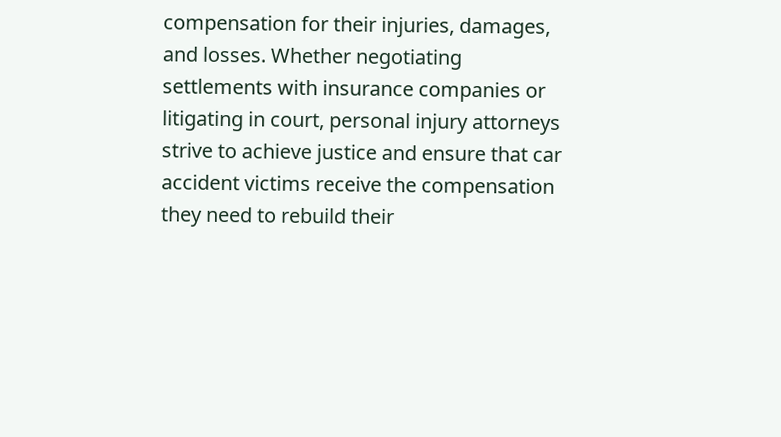compensation for their injuries, damages, and losses. Whether negotiating settlements with insurance companies or litigating in court, personal injury attorneys strive to achieve justice and ensure that car accident victims receive the compensation they need to rebuild their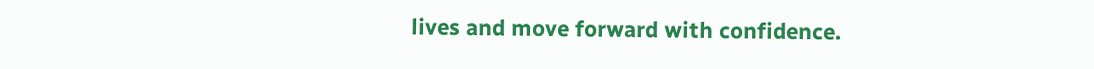lives and move forward with confidence.